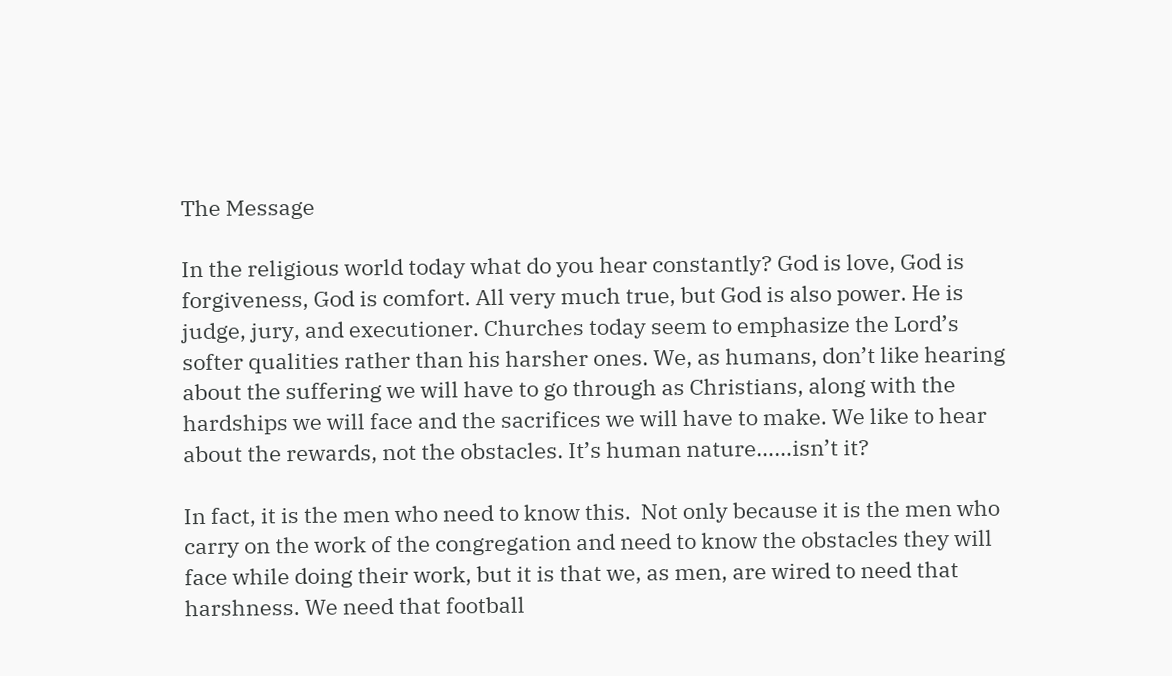The Message

In the religious world today what do you hear constantly? God is love, God is forgiveness, God is comfort. All very much true, but God is also power. He is judge, jury, and executioner. Churches today seem to emphasize the Lord’s softer qualities rather than his harsher ones. We, as humans, don’t like hearing about the suffering we will have to go through as Christians, along with the hardships we will face and the sacrifices we will have to make. We like to hear about the rewards, not the obstacles. It’s human nature……isn’t it?

In fact, it is the men who need to know this.  Not only because it is the men who carry on the work of the congregation and need to know the obstacles they will face while doing their work, but it is that we, as men, are wired to need that harshness. We need that football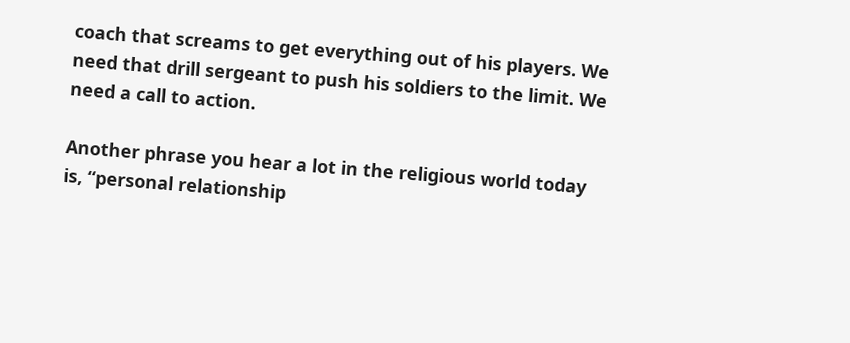coach that screams to get everything out of his players. We need that drill sergeant to push his soldiers to the limit. We need a call to action.

Another phrase you hear a lot in the religious world today is, “personal relationship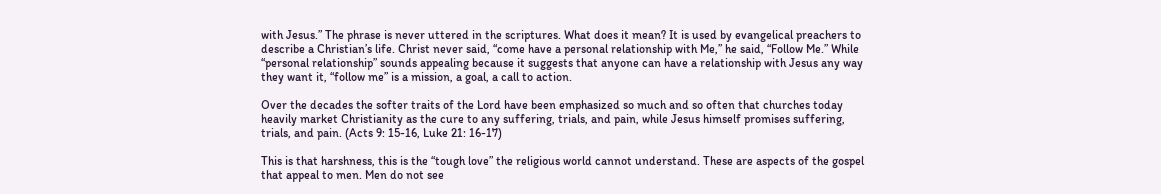with Jesus.” The phrase is never uttered in the scriptures. What does it mean? It is used by evangelical preachers to describe a Christian’s life. Christ never said, “come have a personal relationship with Me,” he said, “Follow Me.” While “personal relationship” sounds appealing because it suggests that anyone can have a relationship with Jesus any way they want it, “follow me” is a mission, a goal, a call to action.

Over the decades the softer traits of the Lord have been emphasized so much and so often that churches today heavily market Christianity as the cure to any suffering, trials, and pain, while Jesus himself promises suffering, trials, and pain. (Acts 9: 15-16, Luke 21: 16-17)

This is that harshness, this is the “tough love” the religious world cannot understand. These are aspects of the gospel that appeal to men. Men do not see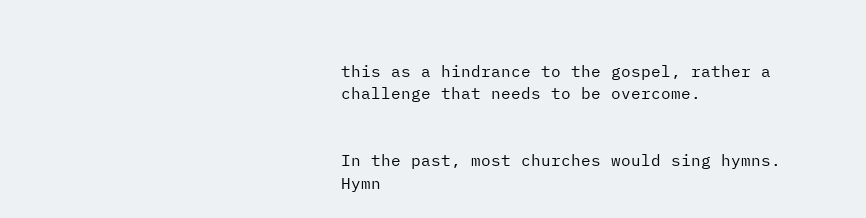this as a hindrance to the gospel, rather a challenge that needs to be overcome.


In the past, most churches would sing hymns. Hymn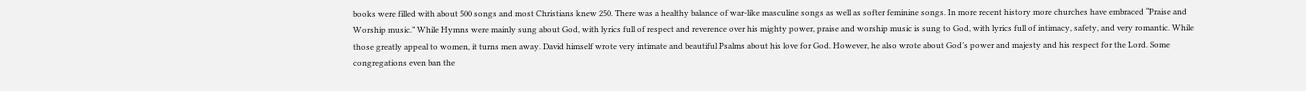books were filled with about 500 songs and most Christians knew 250. There was a healthy balance of war-like masculine songs as well as softer feminine songs. In more recent history more churches have embraced “Praise and Worship music.” While Hymns were mainly sung about God, with lyrics full of respect and reverence over his mighty power, praise and worship music is sung to God, with lyrics full of intimacy, safety, and very romantic. While those greatly appeal to women, it turns men away. David himself wrote very intimate and beautiful Psalms about his love for God. However, he also wrote about God’s power and majesty and his respect for the Lord. Some congregations even ban the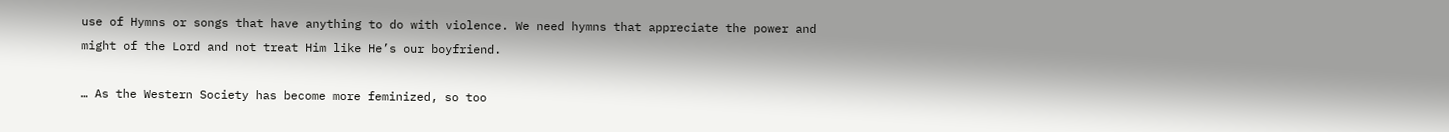use of Hymns or songs that have anything to do with violence. We need hymns that appreciate the power and might of the Lord and not treat Him like He’s our boyfriend.

… As the Western Society has become more feminized, so too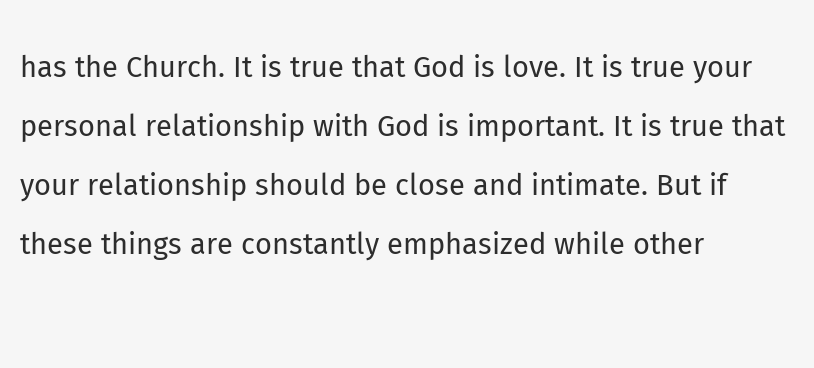has the Church. It is true that God is love. It is true your personal relationship with God is important. It is true that your relationship should be close and intimate. But if these things are constantly emphasized while other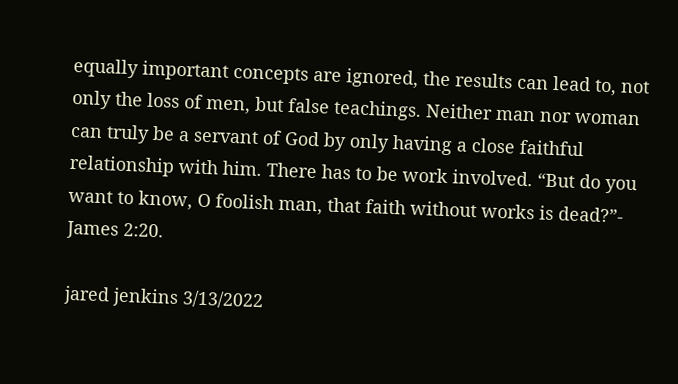equally important concepts are ignored, the results can lead to, not only the loss of men, but false teachings. Neither man nor woman can truly be a servant of God by only having a close faithful relationship with him. There has to be work involved. “But do you want to know, O foolish man, that faith without works is dead?”- James 2:20.

jared jenkins 3/13/2022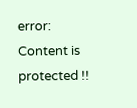error: Content is protected !!